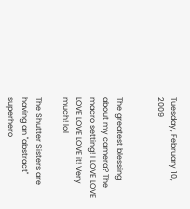Tuesday, February 10, 2009


The greatest blessing about my camera? The macro setting! I LOVE LOVE LOVE LOVE LOVE it! Very much! lol

The Shutter Sisters are having an "abstract" superhero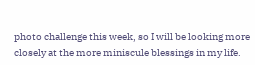photo challenge this week, so I will be looking more closely at the more miniscule blessings in my life.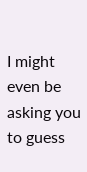I might even be asking you to guess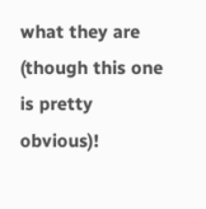what they are (though this one is pretty obvious)!